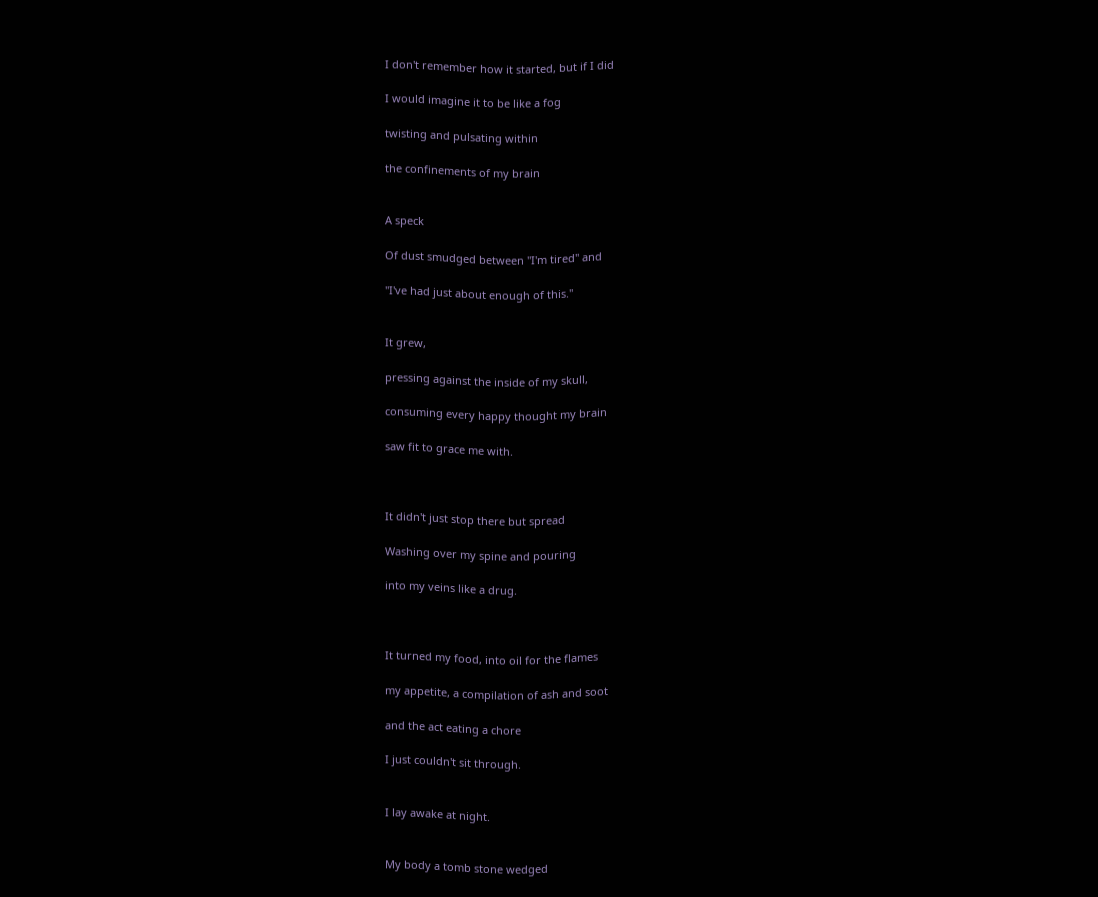I don't remember how it started, but if I did

I would imagine it to be like a fog

twisting and pulsating within

the confinements of my brain


A speck

Of dust smudged between "I'm tired" and

"I've had just about enough of this."


It grew,

pressing against the inside of my skull,

consuming every happy thought my brain

saw fit to grace me with.



It didn't just stop there but spread

Washing over my spine and pouring

into my veins like a drug.



It turned my food, into oil for the flames

my appetite, a compilation of ash and soot

and the act eating a chore

I just couldn't sit through.


I lay awake at night.


My body a tomb stone wedged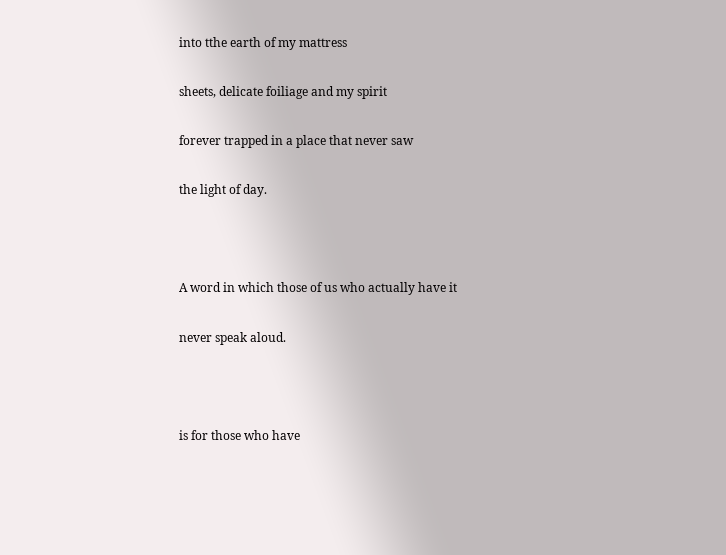into tthe earth of my mattress

sheets, delicate foiliage and my spirit

forever trapped in a place that never saw

the light of day.



A word in which those of us who actually have it

never speak aloud.



is for those who have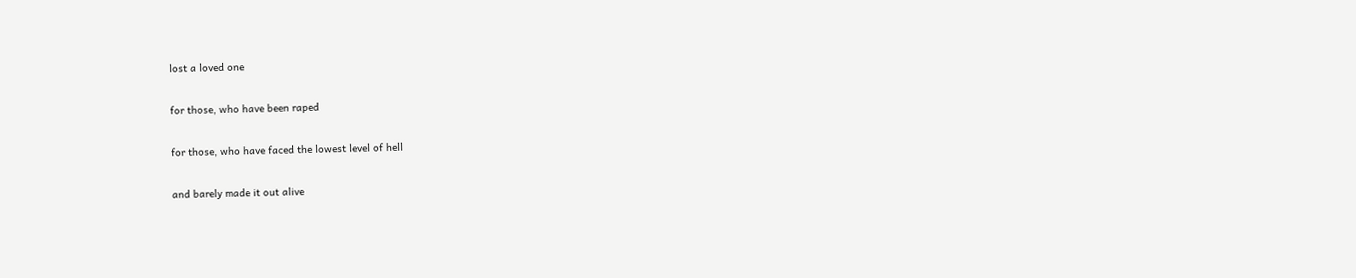lost a loved one

for those, who have been raped

for those, who have faced the lowest level of hell

and barely made it out alive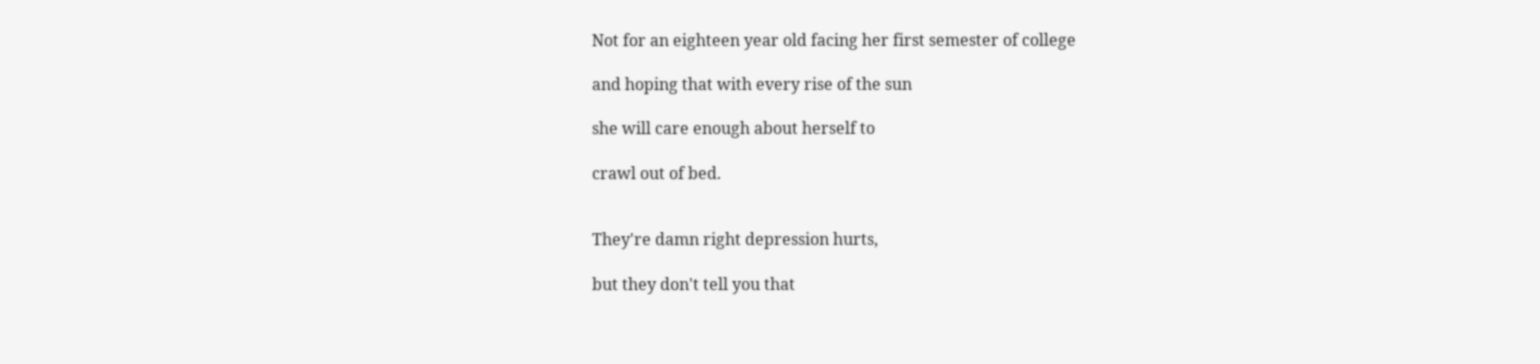Not for an eighteen year old facing her first semester of college

and hoping that with every rise of the sun

she will care enough about herself to

crawl out of bed.


They're damn right depression hurts,

but they don't tell you that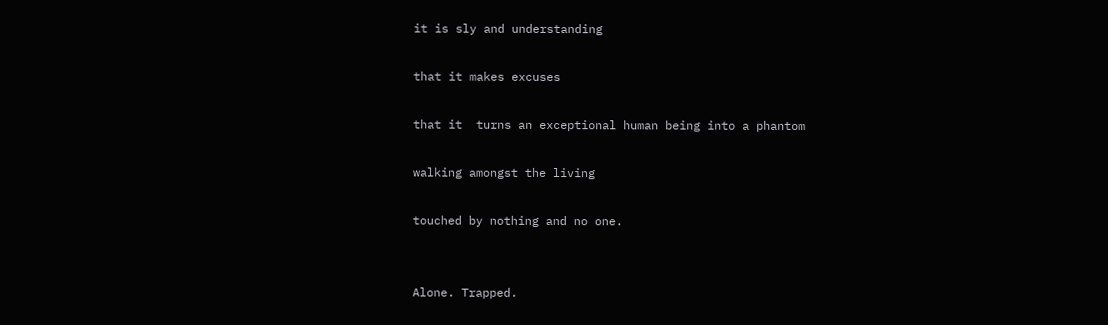it is sly and understanding

that it makes excuses

that it  turns an exceptional human being into a phantom

walking amongst the living

touched by nothing and no one.


Alone. Trapped.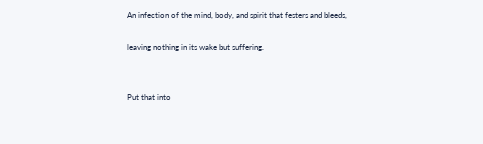An infection of the mind, body, and spirit that festers and bleeds,

leaving nothing in its wake but suffering.


Put that into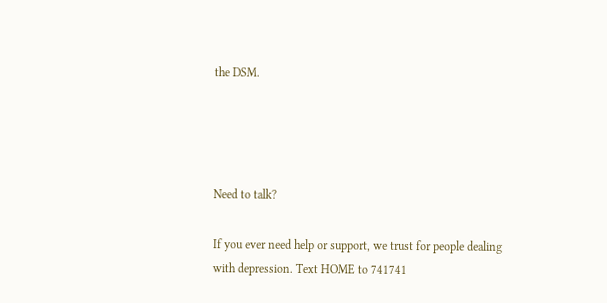the DSM.




Need to talk?

If you ever need help or support, we trust for people dealing with depression. Text HOME to 741741